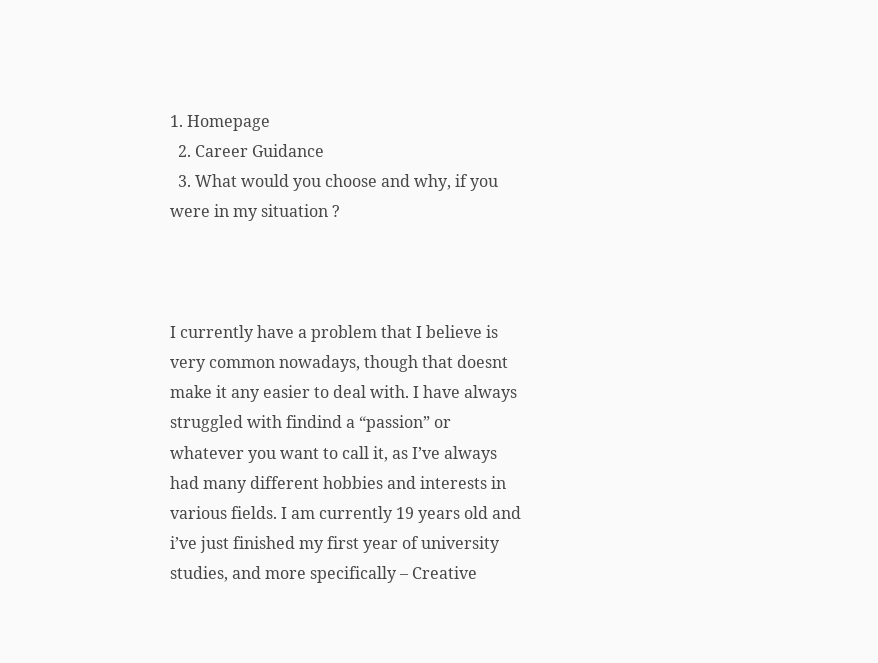1. Homepage
  2. Career Guidance
  3. What would you choose and why, if you were in my situation ?



I currently have a problem that I believe is very common nowadays, though that doesnt make it any easier to deal with. I have always struggled with findind a “passion” or whatever you want to call it, as I’ve always had many different hobbies and interests in various fields. I am currently 19 years old and i’ve just finished my first year of university studies, and more specifically – Creative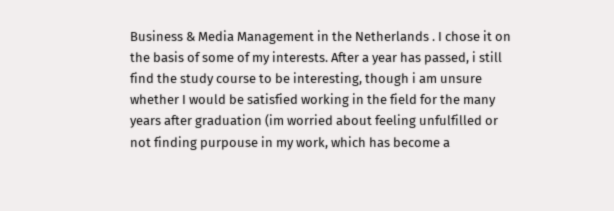Business & Media Management in the Netherlands . I chose it on the basis of some of my interests. After a year has passed, i still find the study course to be interesting, though i am unsure whether I would be satisfied working in the field for the many years after graduation (im worried about feeling unfulfilled or not finding purpouse in my work, which has become a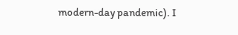modern-day pandemic). I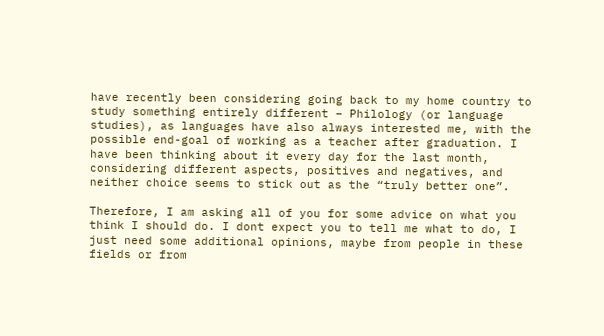have recently been considering going back to my home country to study something entirely different – Philology (or language studies), as languages have also always interested me, with the possible end-goal of working as a teacher after graduation. I have been thinking about it every day for the last month, considering different aspects, positives and negatives, and neither choice seems to stick out as the “truly better one”.

Therefore, I am asking all of you for some advice on what you think I should do. I dont expect you to tell me what to do, I just need some additional opinions, maybe from people in these fields or from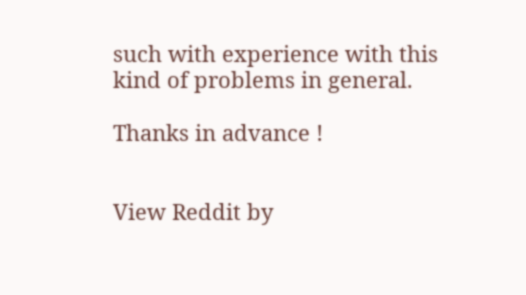such with experience with this kind of problems in general.

Thanks in advance !


View Reddit by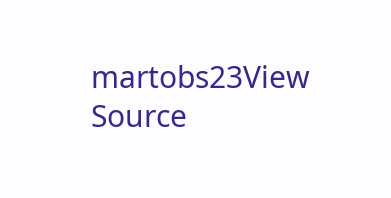martobs23View Source